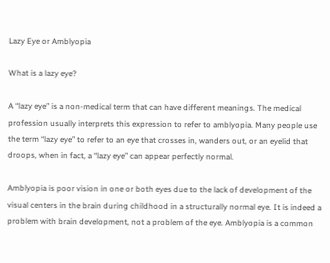Lazy Eye or Amblyopia

What is a lazy eye?

A “lazy eye” is a non-medical term that can have different meanings. The medical profession usually interprets this expression to refer to amblyopia. Many people use the term “lazy eye” to refer to an eye that crosses in, wanders out, or an eyelid that droops, when in fact, a “lazy eye” can appear perfectly normal.

Amblyopia is poor vision in one or both eyes due to the lack of development of the visual centers in the brain during childhood in a structurally normal eye. It is indeed a problem with brain development, not a problem of the eye. Amblyopia is a common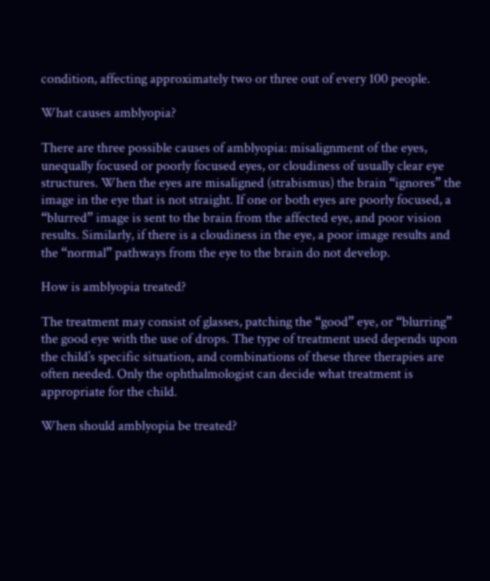condition, affecting approximately two or three out of every 100 people.

What causes amblyopia?

There are three possible causes of amblyopia: misalignment of the eyes, unequally focused or poorly focused eyes, or cloudiness of usually clear eye structures. When the eyes are misaligned (strabismus) the brain “ignores” the image in the eye that is not straight. If one or both eyes are poorly focused, a “blurred” image is sent to the brain from the affected eye, and poor vision results. Similarly, if there is a cloudiness in the eye, a poor image results and the “normal” pathways from the eye to the brain do not develop.

How is amblyopia treated?

The treatment may consist of glasses, patching the “good” eye, or “blurring” the good eye with the use of drops. The type of treatment used depends upon the child’s specific situation, and combinations of these three therapies are often needed. Only the ophthalmologist can decide what treatment is appropriate for the child.

When should amblyopia be treated?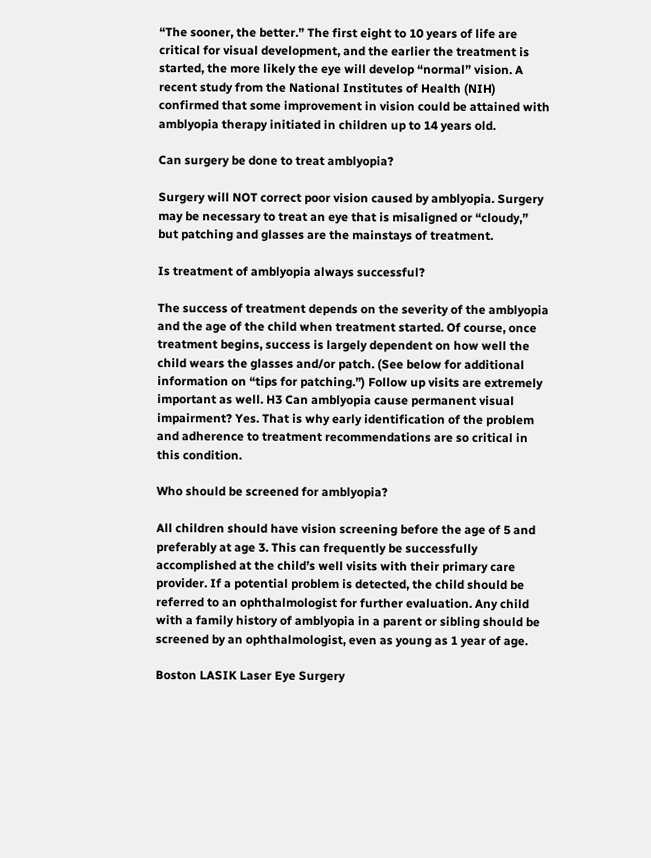“The sooner, the better.” The first eight to 10 years of life are critical for visual development, and the earlier the treatment is started, the more likely the eye will develop “normal” vision. A recent study from the National Institutes of Health (NIH) confirmed that some improvement in vision could be attained with amblyopia therapy initiated in children up to 14 years old.

Can surgery be done to treat amblyopia?

Surgery will NOT correct poor vision caused by amblyopia. Surgery may be necessary to treat an eye that is misaligned or “cloudy,” but patching and glasses are the mainstays of treatment.

Is treatment of amblyopia always successful?

The success of treatment depends on the severity of the amblyopia and the age of the child when treatment started. Of course, once treatment begins, success is largely dependent on how well the child wears the glasses and/or patch. (See below for additional information on “tips for patching.”) Follow up visits are extremely important as well. H3 Can amblyopia cause permanent visual impairment? Yes. That is why early identification of the problem and adherence to treatment recommendations are so critical in this condition.

Who should be screened for amblyopia?

All children should have vision screening before the age of 5 and preferably at age 3. This can frequently be successfully accomplished at the child’s well visits with their primary care provider. If a potential problem is detected, the child should be referred to an ophthalmologist for further evaluation. Any child with a family history of amblyopia in a parent or sibling should be screened by an ophthalmologist, even as young as 1 year of age.

Boston LASIK Laser Eye Surgery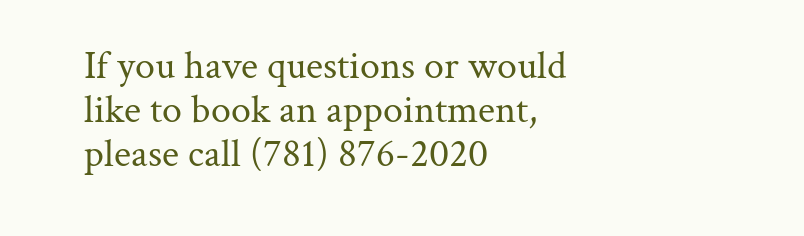If you have questions or would like to book an appointment, please call (781) 876-2020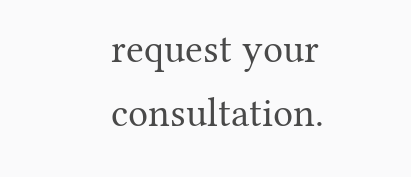request your consultation.